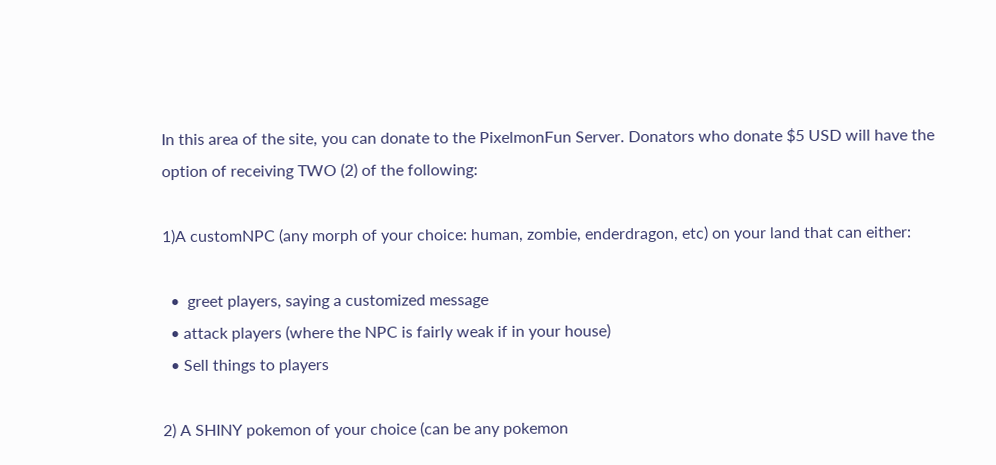In this area of the site, you can donate to the PixelmonFun Server. Donators who donate $5 USD will have the option of receiving TWO (2) of the following:

1)A customNPC (any morph of your choice: human, zombie, enderdragon, etc) on your land that can either:

  •  greet players, saying a customized message
  • attack players (where the NPC is fairly weak if in your house)
  • Sell things to players

2) A SHINY pokemon of your choice (can be any pokemon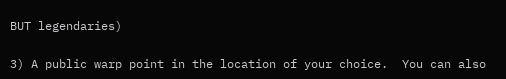BUT legendaries)

3) A public warp point in the location of your choice.  You can also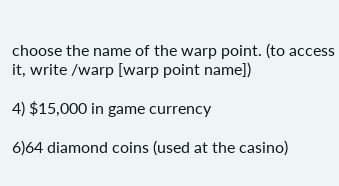choose the name of the warp point. (to access it, write /warp [warp point name])

4) $15,000 in game currency

6)64 diamond coins (used at the casino)